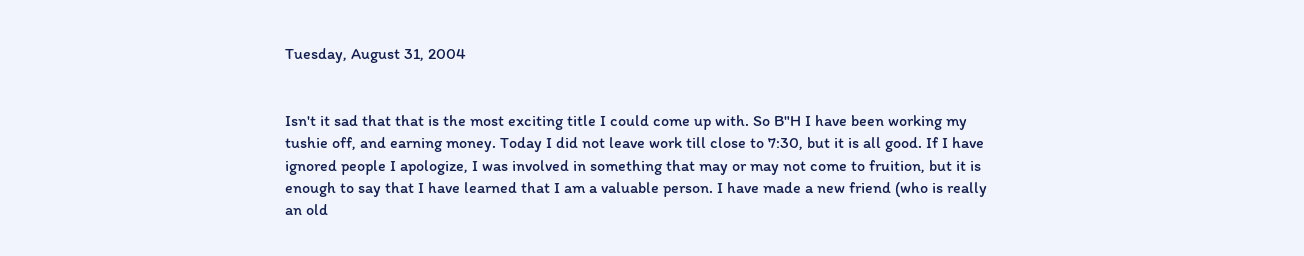Tuesday, August 31, 2004


Isn't it sad that that is the most exciting title I could come up with. So B"H I have been working my tushie off, and earning money. Today I did not leave work till close to 7:30, but it is all good. If I have ignored people I apologize, I was involved in something that may or may not come to fruition, but it is enough to say that I have learned that I am a valuable person. I have made a new friend (who is really an old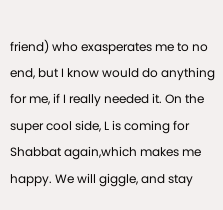friend) who exasperates me to no end, but I know would do anything for me, if I really needed it. On the super cool side, L is coming for Shabbat again,which makes me happy. We will giggle, and stay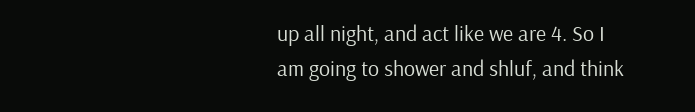up all night, and act like we are 4. So I am going to shower and shluf, and think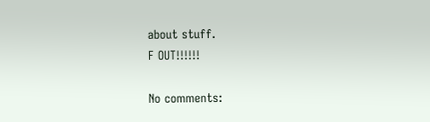about stuff.
F OUT!!!!!!

No comments: